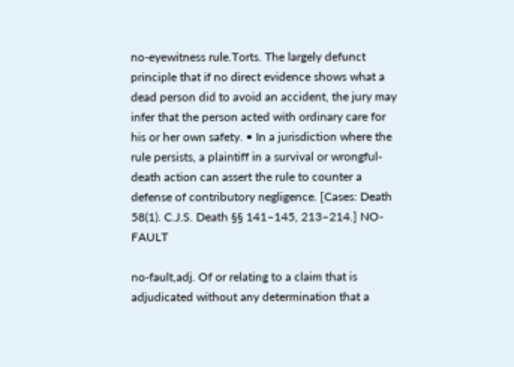no-eyewitness rule.Torts. The largely defunct principle that if no direct evidence shows what a dead person did to avoid an accident, the jury may infer that the person acted with ordinary care for his or her own safety. • In a jurisdiction where the rule persists, a plaintiff in a survival or wrongful-death action can assert the rule to counter a defense of contributory negligence. [Cases: Death 58(1). C.J.S. Death §§ 141–145, 213–214.] NO-FAULT

no-fault,adj. Of or relating to a claim that is adjudicated without any determination that a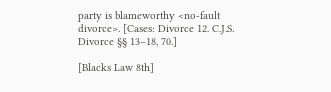party is blameworthy <no-fault divorce>. [Cases: Divorce 12. C.J.S. Divorce §§ 13–18, 70.]

[Blacks Law 8th]